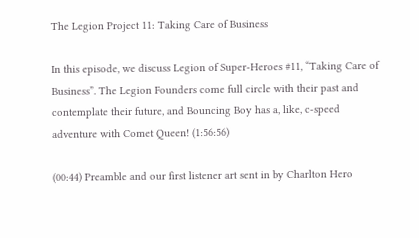The Legion Project 11: Taking Care of Business

In this episode, we discuss Legion of Super-Heroes #11, “Taking Care of Business”. The Legion Founders come full circle with their past and contemplate their future, and Bouncing Boy has a, like, c-speed adventure with Comet Queen! (1:56:56)

(00:44) Preamble and our first listener art sent in by Charlton Hero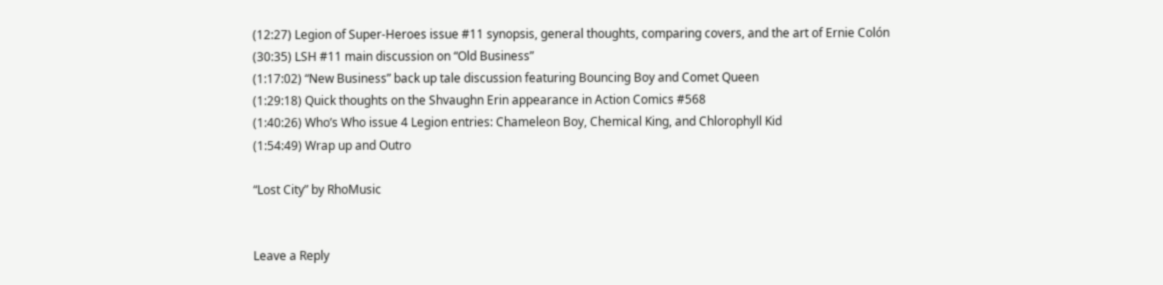(12:27) Legion of Super-Heroes issue #11 synopsis, general thoughts, comparing covers, and the art of Ernie Colón
(30:35) LSH #11 main discussion on “Old Business”
(1:17:02) “New Business” back up tale discussion featuring Bouncing Boy and Comet Queen
(1:29:18) Quick thoughts on the Shvaughn Erin appearance in Action Comics #568
(1:40:26) Who’s Who issue 4 Legion entries: Chameleon Boy, Chemical King, and Chlorophyll Kid
(1:54:49) Wrap up and Outro

“Lost City” by RhoMusic


Leave a Reply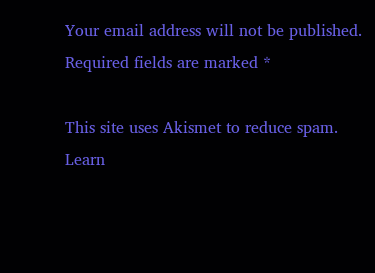Your email address will not be published. Required fields are marked *

This site uses Akismet to reduce spam. Learn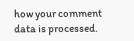how your comment data is processed.